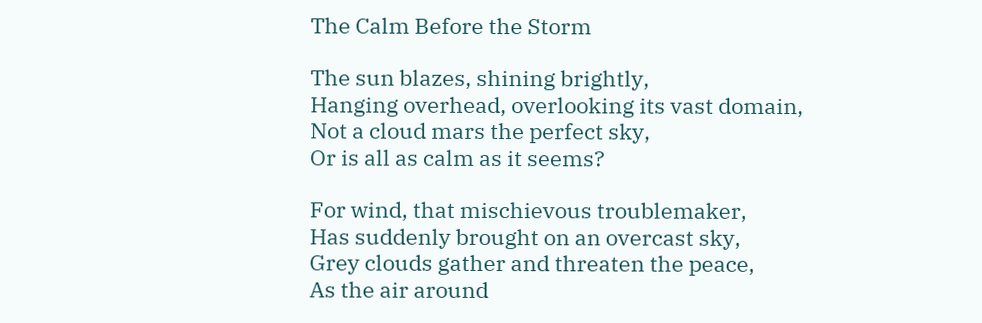The Calm Before the Storm

The sun blazes, shining brightly,
Hanging overhead, overlooking its vast domain,
Not a cloud mars the perfect sky,
Or is all as calm as it seems?

For wind, that mischievous troublemaker,
Has suddenly brought on an overcast sky,
Grey clouds gather and threaten the peace,
As the air around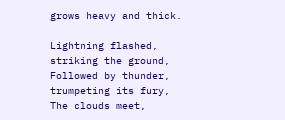grows heavy and thick.

Lightning flashed, striking the ground,
Followed by thunder, trumpeting its fury,
The clouds meet,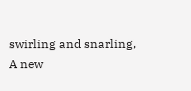swirling and snarling,
A new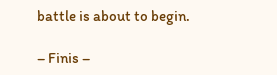battle is about to begin.

– Finis –